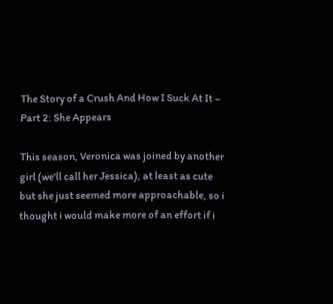The Story of a Crush And How I Suck At It – Part 2: She Appears

This season, Veronica was joined by another girl (we'll call her Jessica), at least as cute but she just seemed more approachable, so i thought i would make more of an effort if i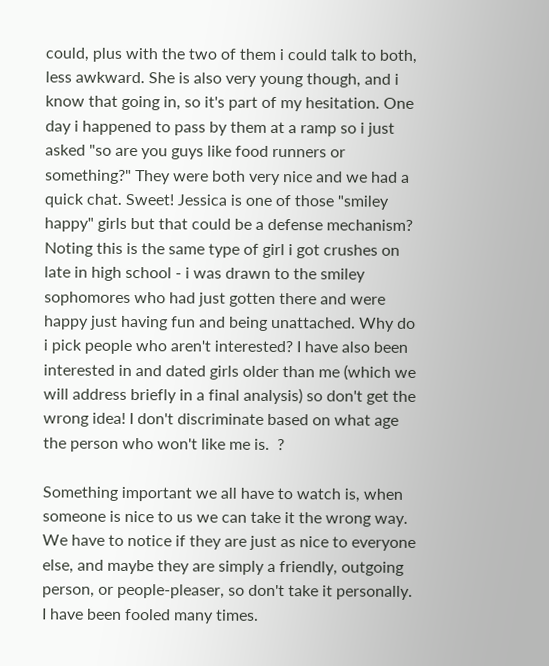could, plus with the two of them i could talk to both, less awkward. She is also very young though, and i know that going in, so it's part of my hesitation. One day i happened to pass by them at a ramp so i just asked "so are you guys like food runners or something?" They were both very nice and we had a quick chat. Sweet! Jessica is one of those "smiley happy" girls but that could be a defense mechanism? Noting this is the same type of girl i got crushes on late in high school - i was drawn to the smiley sophomores who had just gotten there and were happy just having fun and being unattached. Why do i pick people who aren't interested? I have also been interested in and dated girls older than me (which we will address briefly in a final analysis) so don't get the wrong idea! I don't discriminate based on what age the person who won't like me is.  ?

Something important we all have to watch is, when someone is nice to us we can take it the wrong way. We have to notice if they are just as nice to everyone else, and maybe they are simply a friendly, outgoing person, or people-pleaser, so don't take it personally. I have been fooled many times.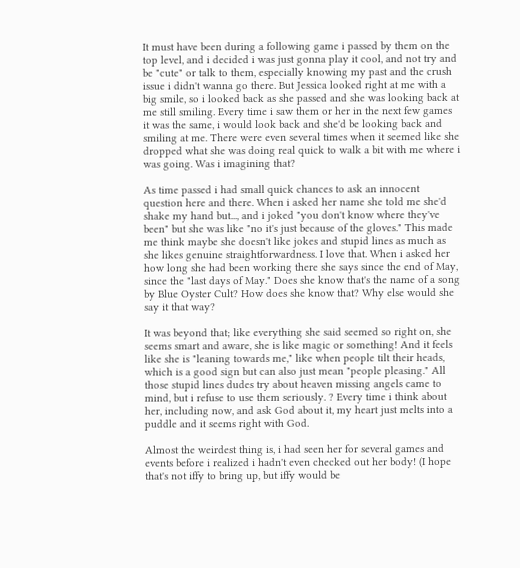It must have been during a following game i passed by them on the top level, and i decided i was just gonna play it cool, and not try and be "cute" or talk to them, especially knowing my past and the crush issue i didn't wanna go there. But Jessica looked right at me with a big smile, so i looked back as she passed and she was looking back at me still smiling. Every time i saw them or her in the next few games it was the same, i would look back and she'd be looking back and smiling at me. There were even several times when it seemed like she dropped what she was doing real quick to walk a bit with me where i was going. Was i imagining that?

As time passed i had small quick chances to ask an innocent question here and there. When i asked her name she told me she'd shake my hand but..., and i joked "you don't know where they've been" but she was like "no it's just because of the gloves." This made me think maybe she doesn't like jokes and stupid lines as much as she likes genuine straightforwardness. I love that. When i asked her how long she had been working there she says since the end of May, since the "last days of May." Does she know that's the name of a song by Blue Oyster Cult? How does she know that? Why else would she say it that way?

It was beyond that; like everything she said seemed so right on, she seems smart and aware, she is like magic or something! And it feels like she is "leaning towards me," like when people tilt their heads, which is a good sign but can also just mean "people pleasing." All those stupid lines dudes try about heaven missing angels came to mind, but i refuse to use them seriously. ? Every time i think about her, including now, and ask God about it, my heart just melts into a puddle and it seems right with God.

Almost the weirdest thing is, i had seen her for several games and events before i realized i hadn't even checked out her body! (I hope that's not iffy to bring up, but iffy would be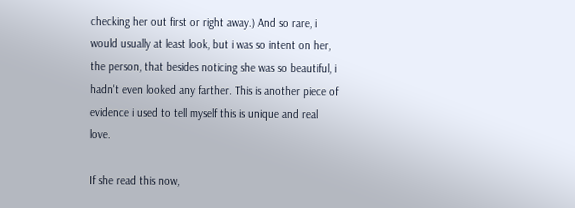checking her out first or right away.) And so rare, i would usually at least look, but i was so intent on her, the person, that besides noticing she was so beautiful, i hadn't even looked any farther. This is another piece of evidence i used to tell myself this is unique and real love.

If she read this now,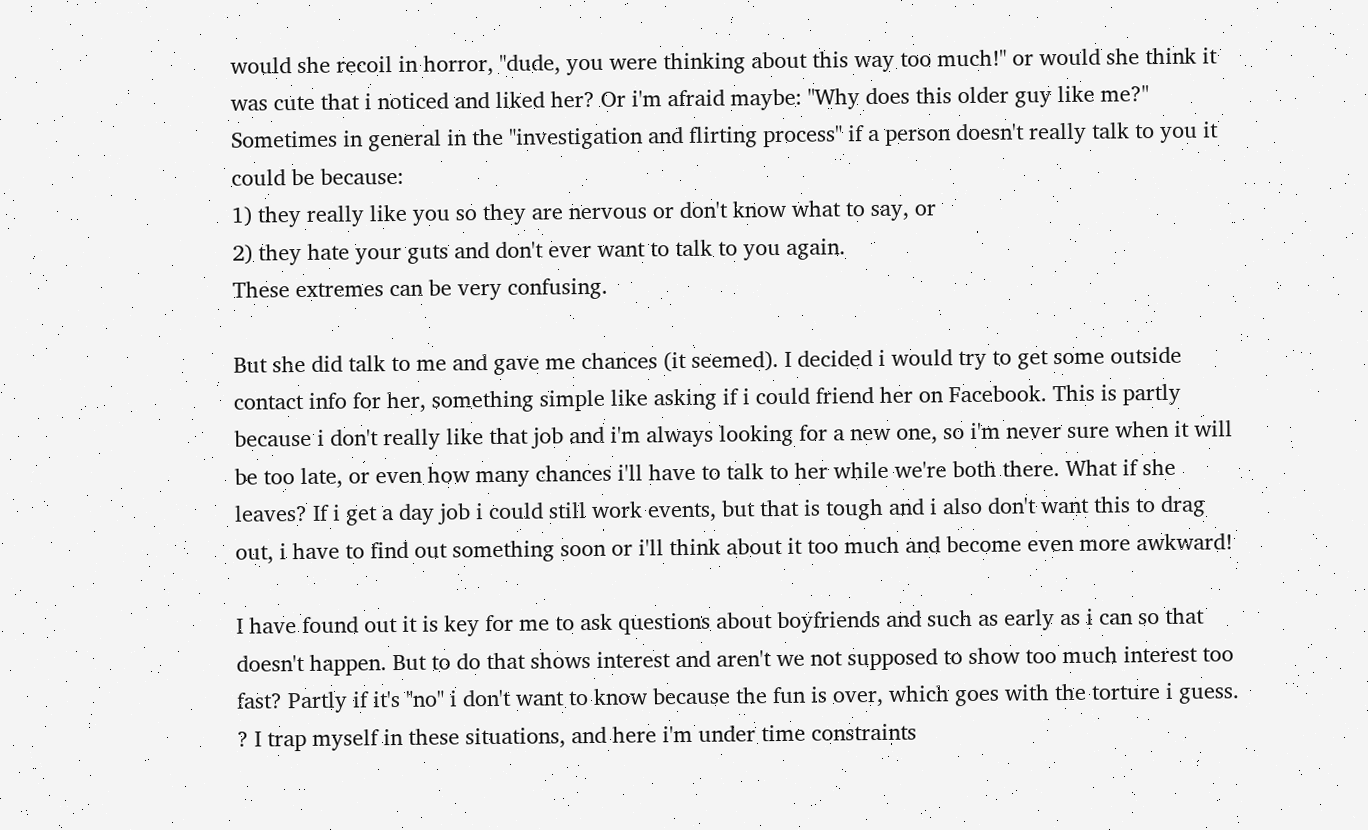would she recoil in horror, "dude, you were thinking about this way too much!" or would she think it was cute that i noticed and liked her? Or i'm afraid maybe: "Why does this older guy like me?"
Sometimes in general in the "investigation and flirting process" if a person doesn't really talk to you it could be because:
1) they really like you so they are nervous or don't know what to say, or
2) they hate your guts and don't ever want to talk to you again.
These extremes can be very confusing.

But she did talk to me and gave me chances (it seemed). I decided i would try to get some outside contact info for her, something simple like asking if i could friend her on Facebook. This is partly because i don't really like that job and i'm always looking for a new one, so i'm never sure when it will be too late, or even how many chances i'll have to talk to her while we're both there. What if she leaves? If i get a day job i could still work events, but that is tough and i also don't want this to drag out, i have to find out something soon or i'll think about it too much and become even more awkward!

I have found out it is key for me to ask questions about boyfriends and such as early as i can so that doesn't happen. But to do that shows interest and aren't we not supposed to show too much interest too fast? Partly if it's "no" i don't want to know because the fun is over, which goes with the torture i guess. ? I trap myself in these situations, and here i'm under time constraints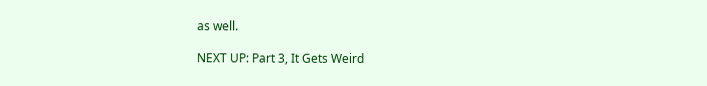as well.

NEXT UP: Part 3, It Gets Weird